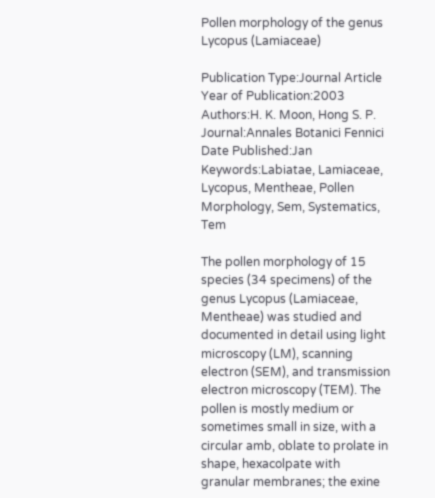Pollen morphology of the genus Lycopus (Lamiaceae)

Publication Type:Journal Article
Year of Publication:2003
Authors:H. K. Moon, Hong S. P.
Journal:Annales Botanici Fennici
Date Published:Jan
Keywords:Labiatae, Lamiaceae, Lycopus, Mentheae, Pollen Morphology, Sem, Systematics, Tem

The pollen morphology of 15 species (34 specimens) of the genus Lycopus (Lamiaceae, Mentheae) was studied and documented in detail using light microscopy (LM), scanning electron (SEM), and transmission electron microscopy (TEM). The pollen is mostly medium or sometimes small in size, with a circular amb, oblate to prolate in shape, hexacolpate with granular membranes; the exine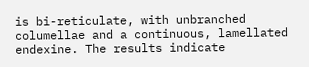is bi-reticulate, with unbranched columellae and a continuous, lamellated endexine. The results indicate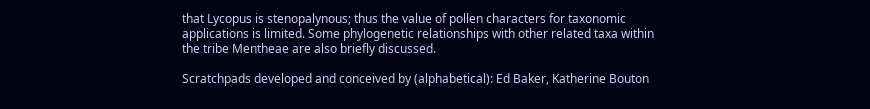that Lycopus is stenopalynous; thus the value of pollen characters for taxonomic applications is limited. Some phylogenetic relationships with other related taxa within the tribe Mentheae are also briefly discussed.

Scratchpads developed and conceived by (alphabetical): Ed Baker, Katherine Bouton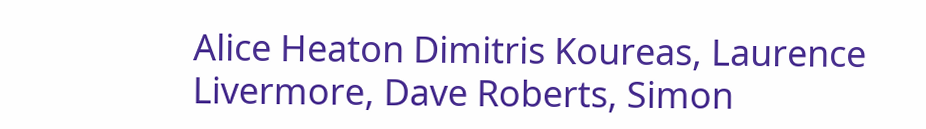Alice Heaton Dimitris Koureas, Laurence Livermore, Dave Roberts, Simon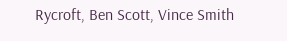Rycroft, Ben Scott, Vince Smith